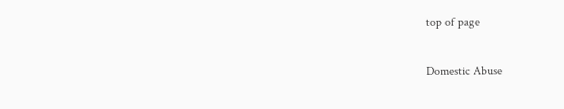top of page

Domestic Abuse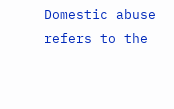Domestic abuse refers to the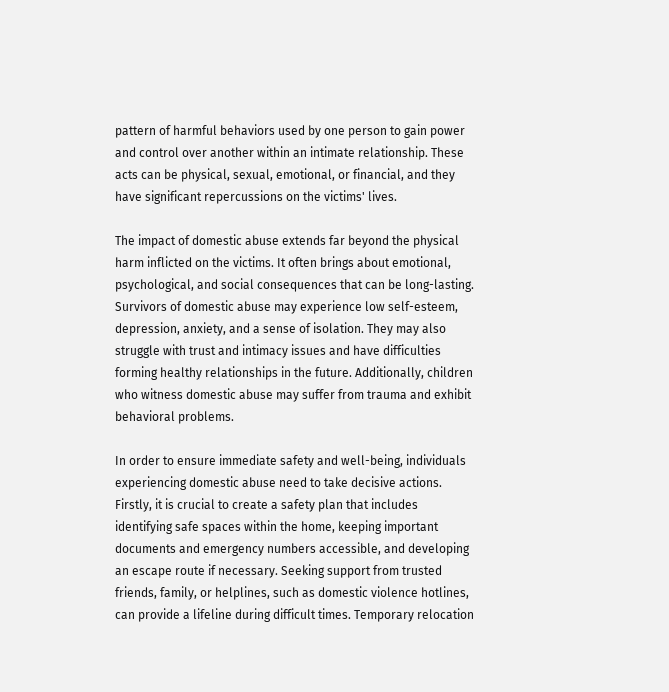pattern of harmful behaviors used by one person to gain power and control over another within an intimate relationship. These acts can be physical, sexual, emotional, or financial, and they have significant repercussions on the victims' lives.

The impact of domestic abuse extends far beyond the physical harm inflicted on the victims. It often brings about emotional, psychological, and social consequences that can be long-lasting. Survivors of domestic abuse may experience low self-esteem, depression, anxiety, and a sense of isolation. They may also struggle with trust and intimacy issues and have difficulties forming healthy relationships in the future. Additionally, children who witness domestic abuse may suffer from trauma and exhibit behavioral problems.

In order to ensure immediate safety and well-being, individuals experiencing domestic abuse need to take decisive actions. Firstly, it is crucial to create a safety plan that includes identifying safe spaces within the home, keeping important documents and emergency numbers accessible, and developing an escape route if necessary. Seeking support from trusted friends, family, or helplines, such as domestic violence hotlines, can provide a lifeline during difficult times. Temporary relocation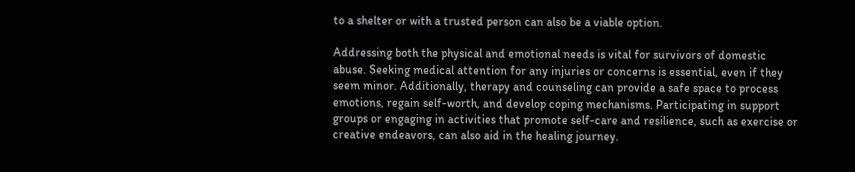to a shelter or with a trusted person can also be a viable option.

Addressing both the physical and emotional needs is vital for survivors of domestic abuse. Seeking medical attention for any injuries or concerns is essential, even if they seem minor. Additionally, therapy and counseling can provide a safe space to process emotions, regain self-worth, and develop coping mechanisms. Participating in support groups or engaging in activities that promote self-care and resilience, such as exercise or creative endeavors, can also aid in the healing journey.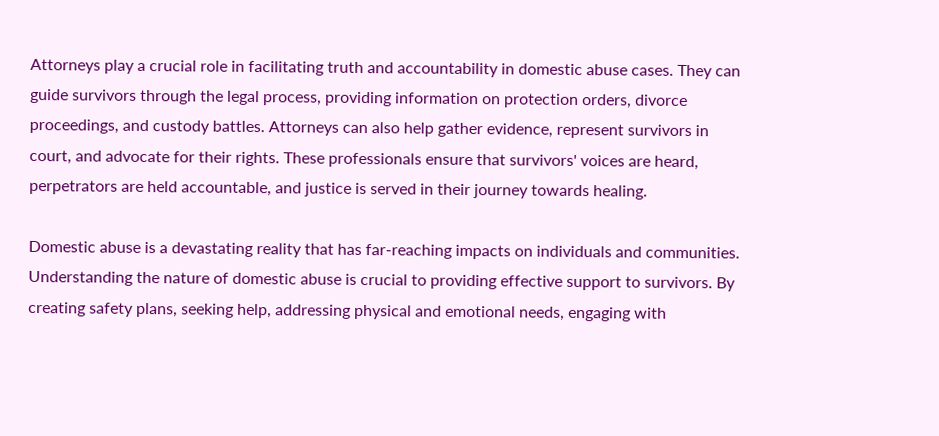Attorneys play a crucial role in facilitating truth and accountability in domestic abuse cases. They can guide survivors through the legal process, providing information on protection orders, divorce proceedings, and custody battles. Attorneys can also help gather evidence, represent survivors in court, and advocate for their rights. These professionals ensure that survivors' voices are heard, perpetrators are held accountable, and justice is served in their journey towards healing.

Domestic abuse is a devastating reality that has far-reaching impacts on individuals and communities. Understanding the nature of domestic abuse is crucial to providing effective support to survivors. By creating safety plans, seeking help, addressing physical and emotional needs, engaging with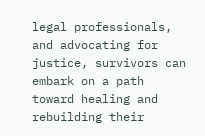legal professionals, and advocating for justice, survivors can embark on a path toward healing and rebuilding their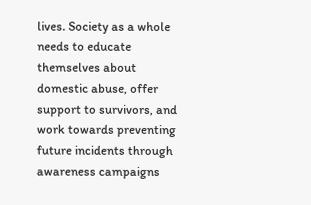lives. Society as a whole needs to educate themselves about domestic abuse, offer support to survivors, and work towards preventing future incidents through awareness campaigns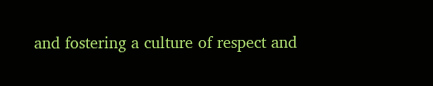and fostering a culture of respect and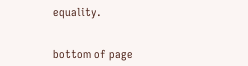equality.


bottom of page